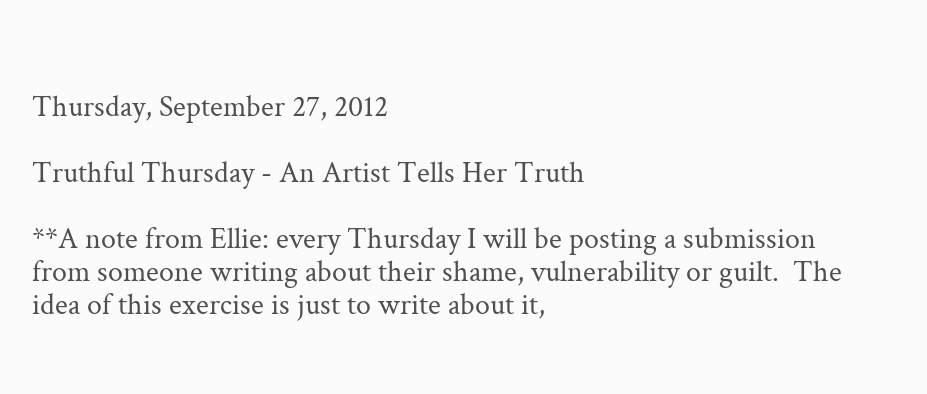Thursday, September 27, 2012

Truthful Thursday - An Artist Tells Her Truth

**A note from Ellie: every Thursday I will be posting a submission from someone writing about their shame, vulnerability or guilt.  The idea of this exercise is just to write about it,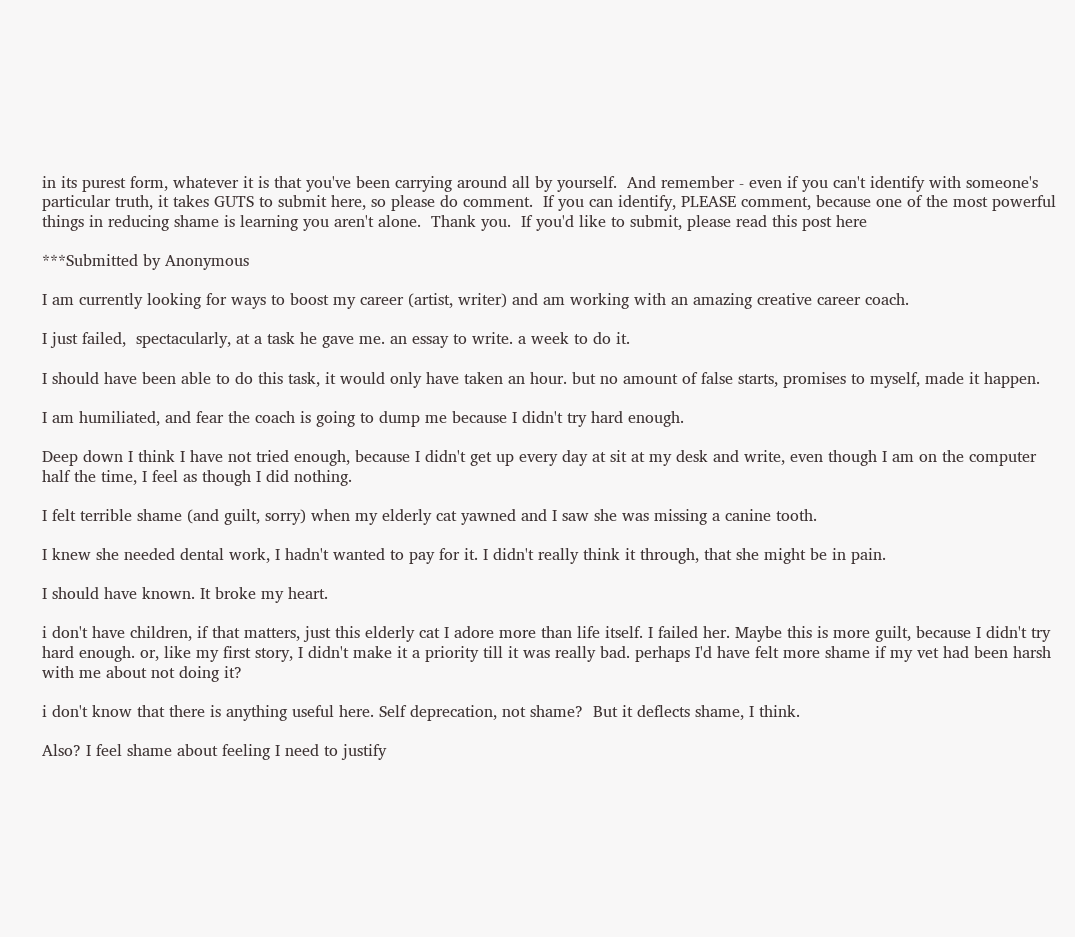in its purest form, whatever it is that you've been carrying around all by yourself.  And remember - even if you can't identify with someone's particular truth, it takes GUTS to submit here, so please do comment.  If you can identify, PLEASE comment, because one of the most powerful things in reducing shame is learning you aren't alone.  Thank you.  If you'd like to submit, please read this post here

***Submitted by Anonymous

I am currently looking for ways to boost my career (artist, writer) and am working with an amazing creative career coach.

I just failed,  spectacularly, at a task he gave me. an essay to write. a week to do it.

I should have been able to do this task, it would only have taken an hour. but no amount of false starts, promises to myself, made it happen.

I am humiliated, and fear the coach is going to dump me because I didn't try hard enough.

Deep down I think I have not tried enough, because I didn't get up every day at sit at my desk and write, even though I am on the computer half the time, I feel as though I did nothing.

I felt terrible shame (and guilt, sorry) when my elderly cat yawned and I saw she was missing a canine tooth.

I knew she needed dental work, I hadn't wanted to pay for it. I didn't really think it through, that she might be in pain.

I should have known. It broke my heart.

i don't have children, if that matters, just this elderly cat I adore more than life itself. I failed her. Maybe this is more guilt, because I didn't try hard enough. or, like my first story, I didn't make it a priority till it was really bad. perhaps I'd have felt more shame if my vet had been harsh with me about not doing it?

i don't know that there is anything useful here. Self deprecation, not shame?  But it deflects shame, I think.

Also? I feel shame about feeling I need to justify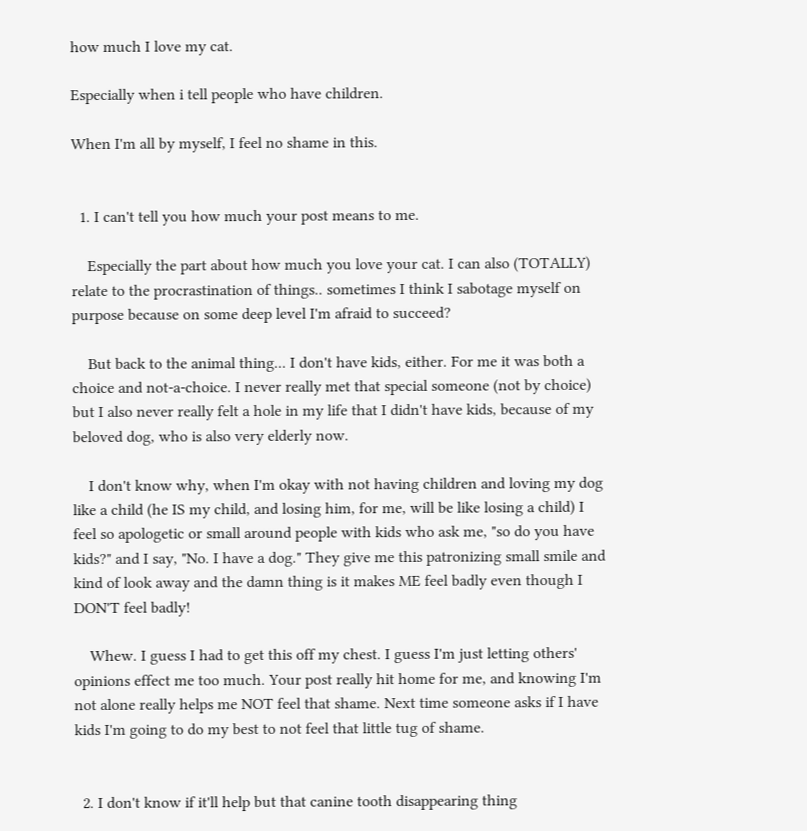how much I love my cat.

Especially when i tell people who have children.

When I'm all by myself, I feel no shame in this.


  1. I can't tell you how much your post means to me.

    Especially the part about how much you love your cat. I can also (TOTALLY) relate to the procrastination of things.. sometimes I think I sabotage myself on purpose because on some deep level I'm afraid to succeed?

    But back to the animal thing... I don't have kids, either. For me it was both a choice and not-a-choice. I never really met that special someone (not by choice) but I also never really felt a hole in my life that I didn't have kids, because of my beloved dog, who is also very elderly now.

    I don't know why, when I'm okay with not having children and loving my dog like a child (he IS my child, and losing him, for me, will be like losing a child) I feel so apologetic or small around people with kids who ask me, "so do you have kids?" and I say, "No. I have a dog." They give me this patronizing small smile and kind of look away and the damn thing is it makes ME feel badly even though I DON'T feel badly!

    Whew. I guess I had to get this off my chest. I guess I'm just letting others' opinions effect me too much. Your post really hit home for me, and knowing I'm not alone really helps me NOT feel that shame. Next time someone asks if I have kids I'm going to do my best to not feel that little tug of shame.


  2. I don't know if it'll help but that canine tooth disappearing thing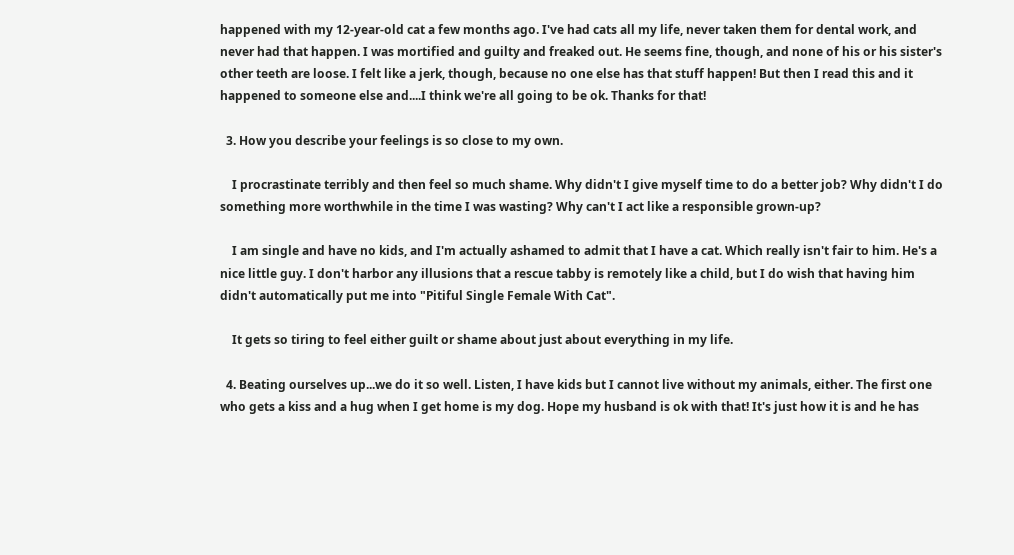happened with my 12-year-old cat a few months ago. I've had cats all my life, never taken them for dental work, and never had that happen. I was mortified and guilty and freaked out. He seems fine, though, and none of his or his sister's other teeth are loose. I felt like a jerk, though, because no one else has that stuff happen! But then I read this and it happened to someone else and....I think we're all going to be ok. Thanks for that!

  3. How you describe your feelings is so close to my own.

    I procrastinate terribly and then feel so much shame. Why didn't I give myself time to do a better job? Why didn't I do something more worthwhile in the time I was wasting? Why can't I act like a responsible grown-up?

    I am single and have no kids, and I'm actually ashamed to admit that I have a cat. Which really isn't fair to him. He's a nice little guy. I don't harbor any illusions that a rescue tabby is remotely like a child, but I do wish that having him didn't automatically put me into "Pitiful Single Female With Cat".

    It gets so tiring to feel either guilt or shame about just about everything in my life.

  4. Beating ourselves up...we do it so well. Listen, I have kids but I cannot live without my animals, either. The first one who gets a kiss and a hug when I get home is my dog. Hope my husband is ok with that! It's just how it is and he has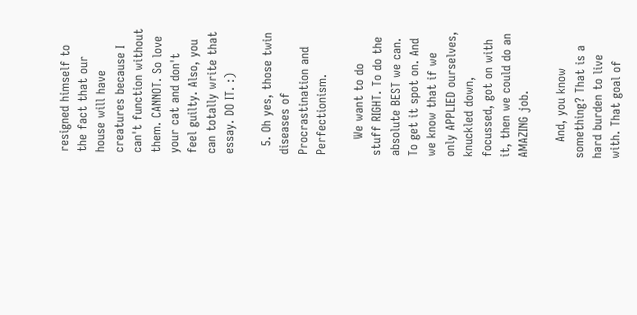resigned himself to the fact that our house will have creatures because I can't function without them. CANNOT. So love your cat and don't feel guilty. Also, you can totally write that essay. DO IT. :)

  5. Oh yes, those twin diseases of Procrastination and Perfectionism.

    We want to do stuff RIGHT. To do the absolute BEST we can. To get it spot on. And we know that if we only APPLIED ourselves, knuckled down, focussed, got on with it, then we could do an AMAZING job.

    And, you know something? That is a hard burden to live with. That goal of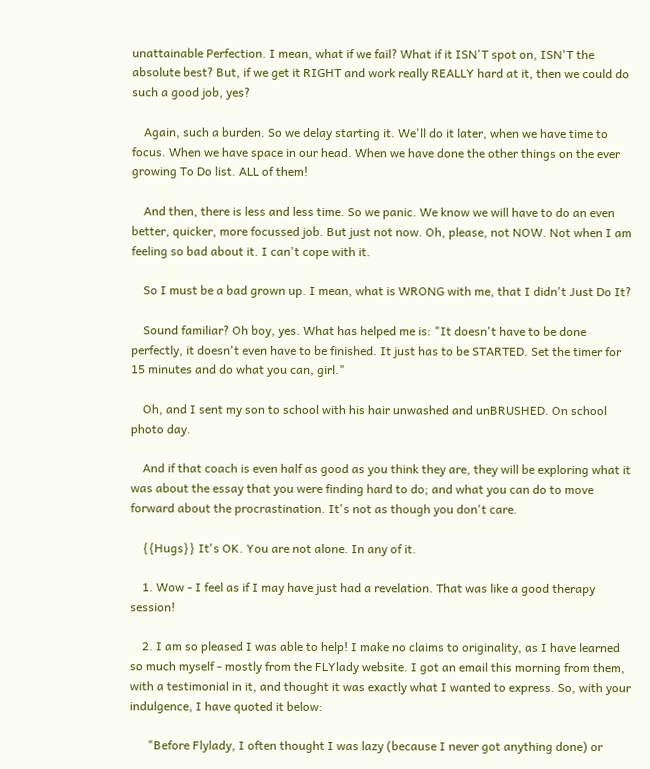unattainable Perfection. I mean, what if we fail? What if it ISN'T spot on, ISN'T the absolute best? But, if we get it RIGHT and work really REALLY hard at it, then we could do such a good job, yes?

    Again, such a burden. So we delay starting it. We'll do it later, when we have time to focus. When we have space in our head. When we have done the other things on the ever growing To Do list. ALL of them!

    And then, there is less and less time. So we panic. We know we will have to do an even better, quicker, more focussed job. But just not now. Oh, please, not NOW. Not when I am feeling so bad about it. I can't cope with it.

    So I must be a bad grown up. I mean, what is WRONG with me, that I didn't Just Do It?

    Sound familiar? Oh boy, yes. What has helped me is: "It doesn't have to be done perfectly, it doesn't even have to be finished. It just has to be STARTED. Set the timer for 15 minutes and do what you can, girl."

    Oh, and I sent my son to school with his hair unwashed and unBRUSHED. On school photo day.

    And if that coach is even half as good as you think they are, they will be exploring what it was about the essay that you were finding hard to do; and what you can do to move forward about the procrastination. It's not as though you don't care.

    {{Hugs}} It's OK. You are not alone. In any of it.

    1. Wow - I feel as if I may have just had a revelation. That was like a good therapy session!

    2. I am so pleased I was able to help! I make no claims to originality, as I have learned so much myself - mostly from the FLYlady website. I got an email this morning from them, with a testimonial in it, and thought it was exactly what I wanted to express. So, with your indulgence, I have quoted it below:

      "Before Flylady, I often thought I was lazy (because I never got anything done) or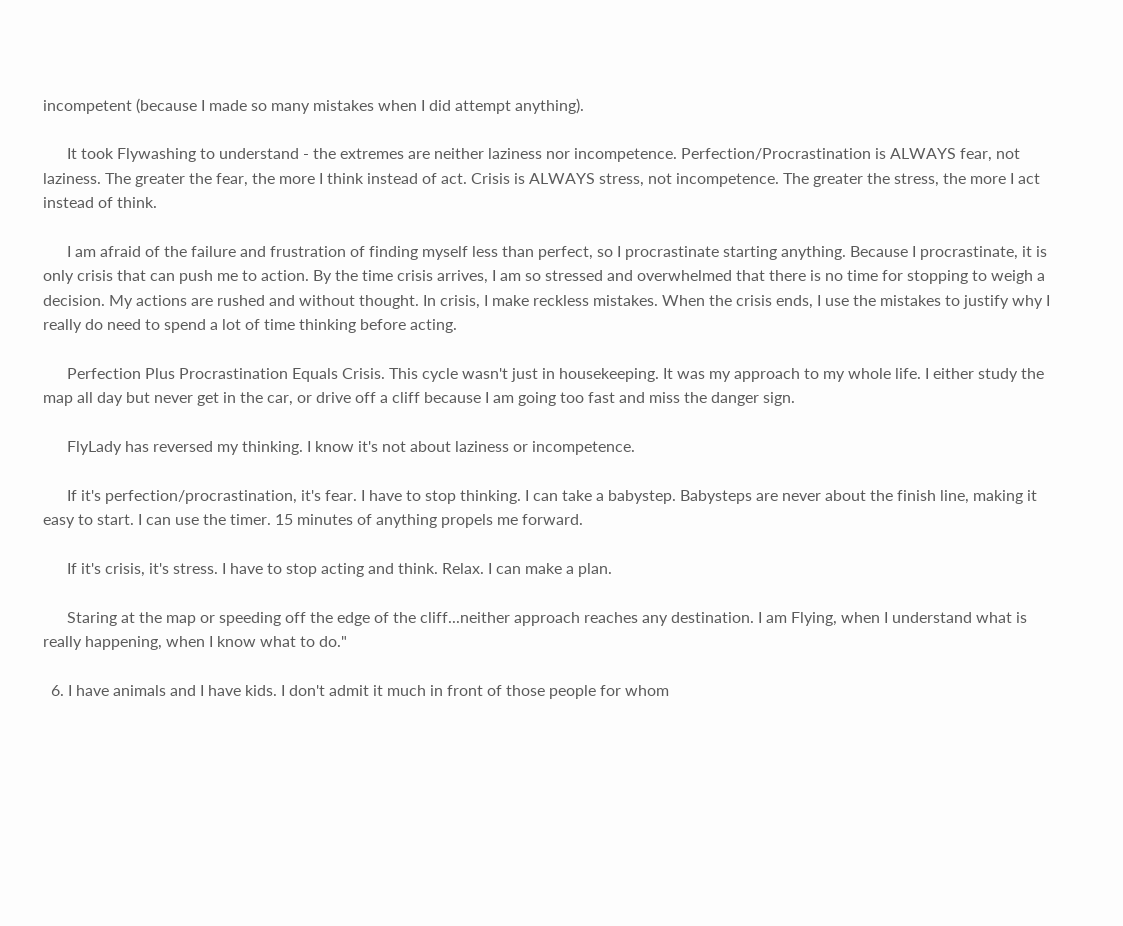incompetent (because I made so many mistakes when I did attempt anything).

      It took Flywashing to understand - the extremes are neither laziness nor incompetence. Perfection/Procrastination is ALWAYS fear, not laziness. The greater the fear, the more I think instead of act. Crisis is ALWAYS stress, not incompetence. The greater the stress, the more I act instead of think.

      I am afraid of the failure and frustration of finding myself less than perfect, so I procrastinate starting anything. Because I procrastinate, it is only crisis that can push me to action. By the time crisis arrives, I am so stressed and overwhelmed that there is no time for stopping to weigh a decision. My actions are rushed and without thought. In crisis, I make reckless mistakes. When the crisis ends, I use the mistakes to justify why I really do need to spend a lot of time thinking before acting.

      Perfection Plus Procrastination Equals Crisis. This cycle wasn't just in housekeeping. It was my approach to my whole life. I either study the map all day but never get in the car, or drive off a cliff because I am going too fast and miss the danger sign.

      FlyLady has reversed my thinking. I know it's not about laziness or incompetence.

      If it's perfection/procrastination, it's fear. I have to stop thinking. I can take a babystep. Babysteps are never about the finish line, making it easy to start. I can use the timer. 15 minutes of anything propels me forward.

      If it's crisis, it's stress. I have to stop acting and think. Relax. I can make a plan.

      Staring at the map or speeding off the edge of the cliff...neither approach reaches any destination. I am Flying, when I understand what is really happening, when I know what to do."

  6. I have animals and I have kids. I don't admit it much in front of those people for whom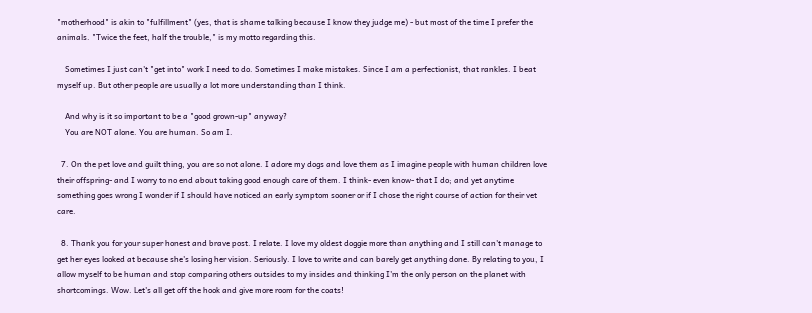"motherhood" is akin to "fulfillment" (yes, that is shame talking because I know they judge me) - but most of the time I prefer the animals. "Twice the feet, half the trouble," is my motto regarding this.

    Sometimes I just can't "get into" work I need to do. Sometimes I make mistakes. Since I am a perfectionist, that rankles. I beat myself up. But other people are usually a lot more understanding than I think.

    And why is it so important to be a "good grown-up" anyway?
    You are NOT alone. You are human. So am I.

  7. On the pet love and guilt thing, you are so not alone. I adore my dogs and love them as I imagine people with human children love their offspring- and I worry to no end about taking good enough care of them. I think- even know- that I do; and yet anytime something goes wrong I wonder if I should have noticed an early symptom sooner or if I chose the right course of action for their vet care.

  8. Thank you for your super honest and brave post. I relate. I love my oldest doggie more than anything and I still can't manage to get her eyes looked at because she's losing her vision. Seriously. I love to write and can barely get anything done. By relating to you, I allow myself to be human and stop comparing others outsides to my insides and thinking I'm the only person on the planet with shortcomings. Wow. Let's all get off the hook and give more room for the coats!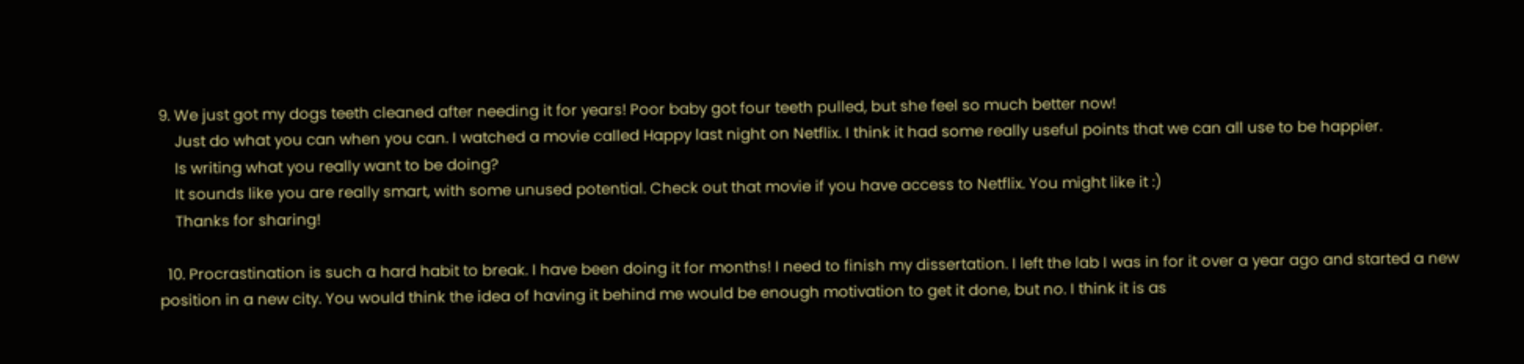9. We just got my dogs teeth cleaned after needing it for years! Poor baby got four teeth pulled, but she feel so much better now!
    Just do what you can when you can. I watched a movie called Happy last night on Netflix. I think it had some really useful points that we can all use to be happier.
    Is writing what you really want to be doing?
    It sounds like you are really smart, with some unused potential. Check out that movie if you have access to Netflix. You might like it :)
    Thanks for sharing!

  10. Procrastination is such a hard habit to break. I have been doing it for months! I need to finish my dissertation. I left the lab I was in for it over a year ago and started a new position in a new city. You would think the idea of having it behind me would be enough motivation to get it done, but no. I think it is as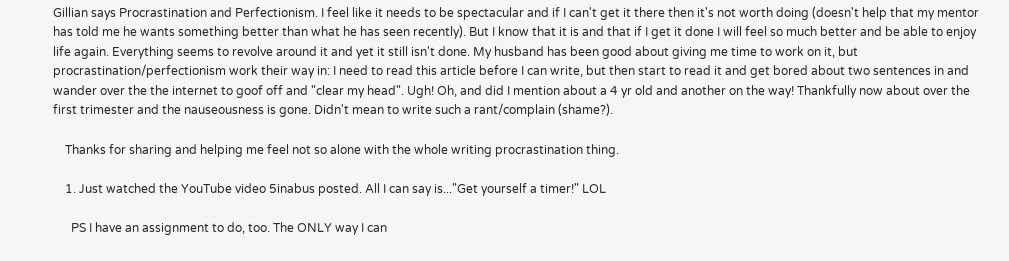Gillian says Procrastination and Perfectionism. I feel like it needs to be spectacular and if I can't get it there then it's not worth doing (doesn't help that my mentor has told me he wants something better than what he has seen recently). But I know that it is and that if I get it done I will feel so much better and be able to enjoy life again. Everything seems to revolve around it and yet it still isn't done. My husband has been good about giving me time to work on it, but procrastination/perfectionism work their way in: I need to read this article before I can write, but then start to read it and get bored about two sentences in and wander over the the internet to goof off and "clear my head". Ugh! Oh, and did I mention about a 4 yr old and another on the way! Thankfully now about over the first trimester and the nauseousness is gone. Didn't mean to write such a rant/complain (shame?).

    Thanks for sharing and helping me feel not so alone with the whole writing procrastination thing.

    1. Just watched the YouTube video 5inabus posted. All I can say is..."Get yourself a timer!" LOL

      PS I have an assignment to do, too. The ONLY way I can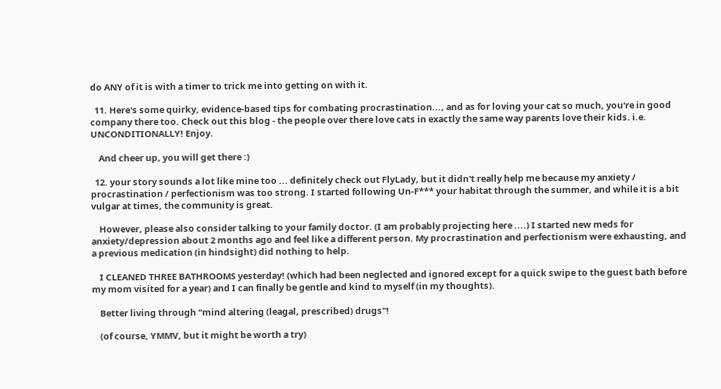do ANY of it is with a timer to trick me into getting on with it.

  11. Here's some quirky, evidence-based tips for combating procrastination..., and as for loving your cat so much, you're in good company there too. Check out this blog - the people over there love cats in exactly the same way parents love their kids. i.e. UNCONDITIONALLY! Enjoy.

    And cheer up, you will get there :)

  12. your story sounds a lot like mine too ... definitely check out FlyLady, but it didn't really help me because my anxiety / procrastination / perfectionism was too strong. I started following Un-F*** your habitat through the summer, and while it is a bit vulgar at times, the community is great.

    However, please also consider talking to your family doctor. (I am probably projecting here ....) I started new meds for anxiety/depression about 2 months ago and feel like a different person. My procrastination and perfectionism were exhausting, and a previous medication (in hindsight) did nothing to help.

    I CLEANED THREE BATHROOMS yesterday! (which had been neglected and ignored except for a quick swipe to the guest bath before my mom visited for a year) and I can finally be gentle and kind to myself (in my thoughts).

    Better living through "mind altering (leagal, prescribed) drugs"!

    (of course, YMMV, but it might be worth a try)